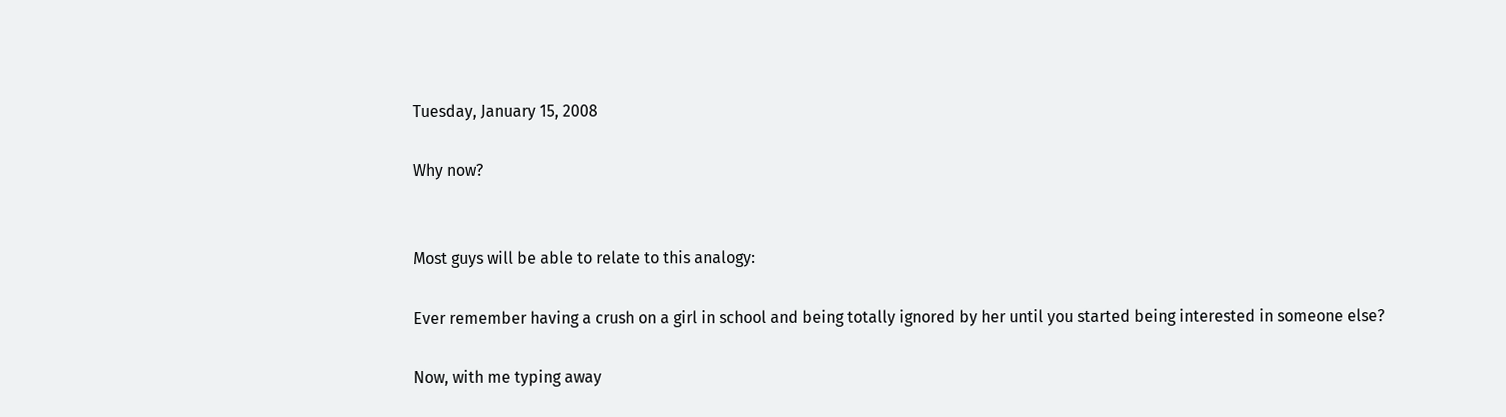Tuesday, January 15, 2008

Why now?


Most guys will be able to relate to this analogy:

Ever remember having a crush on a girl in school and being totally ignored by her until you started being interested in someone else?

Now, with me typing away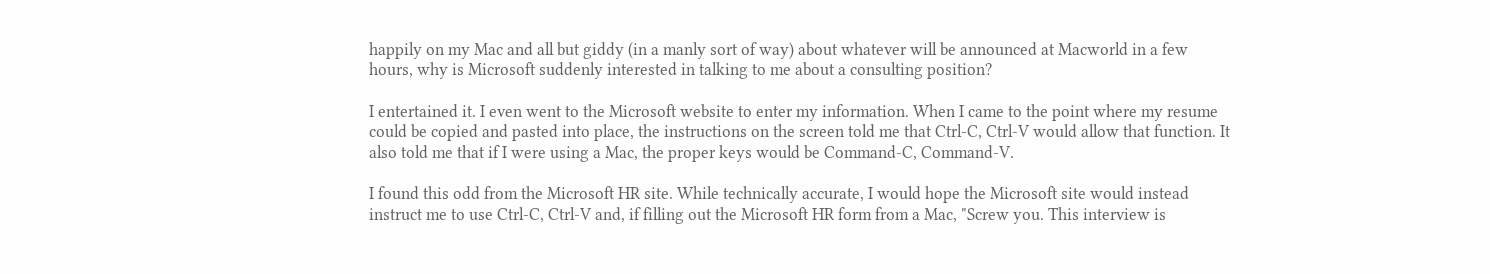happily on my Mac and all but giddy (in a manly sort of way) about whatever will be announced at Macworld in a few hours, why is Microsoft suddenly interested in talking to me about a consulting position?

I entertained it. I even went to the Microsoft website to enter my information. When I came to the point where my resume could be copied and pasted into place, the instructions on the screen told me that Ctrl-C, Ctrl-V would allow that function. It also told me that if I were using a Mac, the proper keys would be Command-C, Command-V.

I found this odd from the Microsoft HR site. While technically accurate, I would hope the Microsoft site would instead instruct me to use Ctrl-C, Ctrl-V and, if filling out the Microsoft HR form from a Mac, "Screw you. This interview is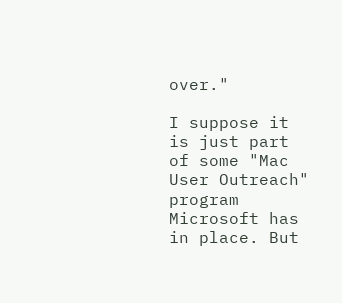over."

I suppose it is just part of some "Mac User Outreach" program Microsoft has in place. But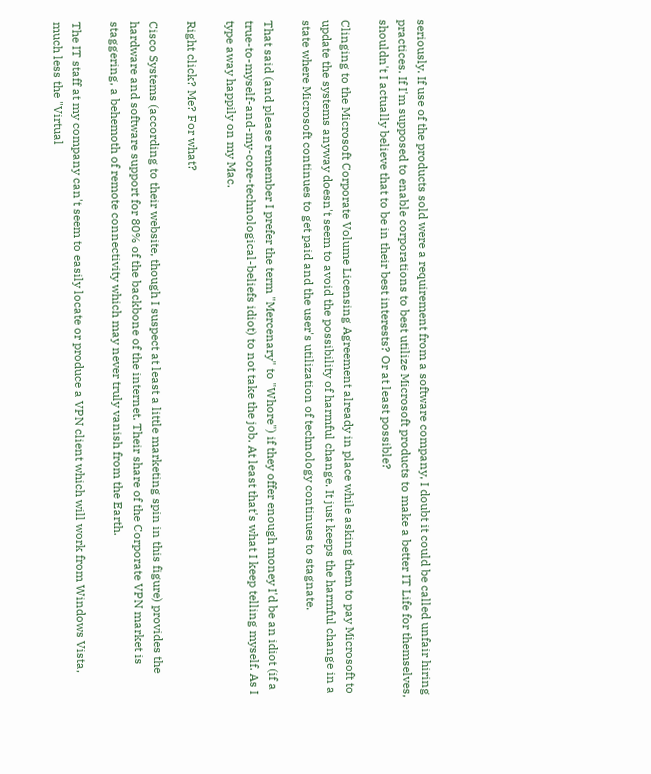seriously. If use of the products sold were a requirement from a software company, I doubt it could be called unfair hiring practices. If I'm supposed to enable corporations to best utilize Microsoft products to make a better IT Life for themselves, shouldn't I actually believe that to be in their best interests? Or at least possible?

Clinging to the Microsoft Corporate Volume Licensing Agreement already in place while asking them to pay Microsoft to update the systems anyway doesn't seem to avoid the possibility of harmful change. It just keeps the harmful change in a state where Microsoft continues to get paid and the user's utilization of technology continues to stagnate.

That said (and please remember I prefer the term "Mercenary" to "Whore") if they offer enough money I'd be an idiot (if a true-to-myself-and-my-core-technological-beliefs idiot) to not take the job. At least that's what I keep telling myself. As I type away happily on my Mac.

Right click? Me? For what?

Cisco Systems (according to their website, though I suspect at least a little marketing spin in this figure) provides the hardware and software support for 80% of the backbone of the internet. Their share of the Corporate VPN market is staggering, a behemoth of remote connectivity which may never truly vanish from the Earth.

The IT staff at my company can't seem to easily locate or produce a VPN client which will work from Windows Vista, much less the "Virtual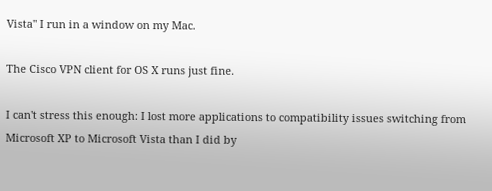Vista" I run in a window on my Mac.

The Cisco VPN client for OS X runs just fine.

I can't stress this enough: I lost more applications to compatibility issues switching from Microsoft XP to Microsoft Vista than I did by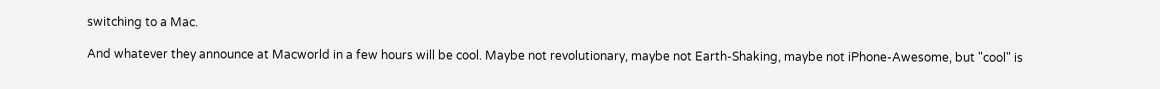switching to a Mac.

And whatever they announce at Macworld in a few hours will be cool. Maybe not revolutionary, maybe not Earth-Shaking, maybe not iPhone-Awesome, but "cool" is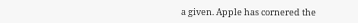a given. Apple has cornered the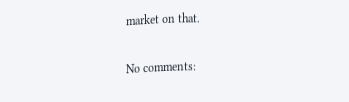market on that.

No comments: